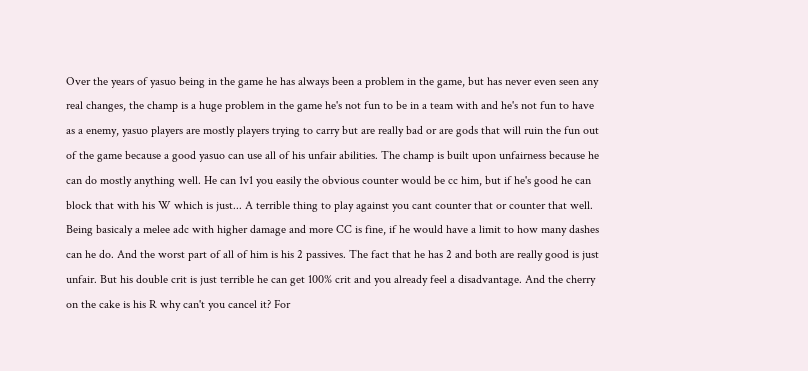Over the years of yasuo being in the game he has always been a problem in the game, but has never even seen any real changes, the champ is a huge problem in the game he's not fun to be in a team with and he's not fun to have as a enemy, yasuo players are mostly players trying to carry but are really bad or are gods that will ruin the fun out of the game because a good yasuo can use all of his unfair abilities. The champ is built upon unfairness because he can do mostly anything well. He can 1v1 you easily the obvious counter would be cc him, but if he's good he can block that with his W which is just... A terrible thing to play against you cant counter that or counter that well. Being basicaly a melee adc with higher damage and more CC is fine, if he would have a limit to how many dashes can he do. And the worst part of all of him is his 2 passives. The fact that he has 2 and both are really good is just unfair. But his double crit is just terrible he can get 100% crit and you already feel a disadvantage. And the cherry on the cake is his R why can't you cancel it? For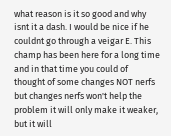what reason is it so good and why isnt it a dash. I would be nice if he couldnt go through a veigar E. This champ has been here for a long time and in that time you could of thought of some changes NOT nerfs but changes nerfs won't help the problem it will only make it weaker, but it will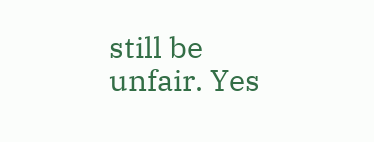still be unfair. Yes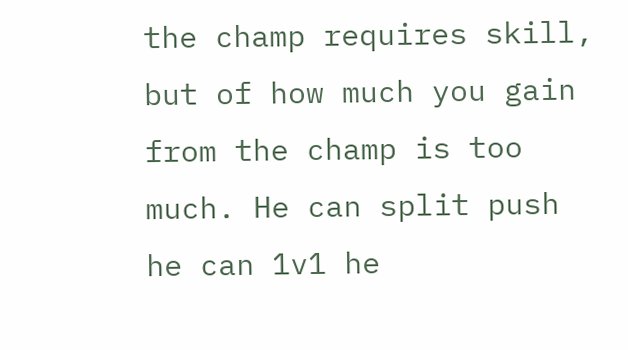the champ requires skill, but of how much you gain from the champ is too much. He can split push he can 1v1 he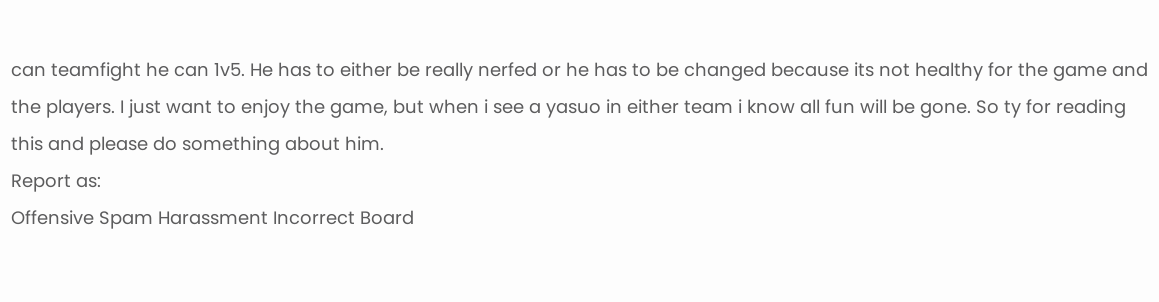can teamfight he can 1v5. He has to either be really nerfed or he has to be changed because its not healthy for the game and the players. I just want to enjoy the game, but when i see a yasuo in either team i know all fun will be gone. So ty for reading this and please do something about him.
Report as:
Offensive Spam Harassment Incorrect Board